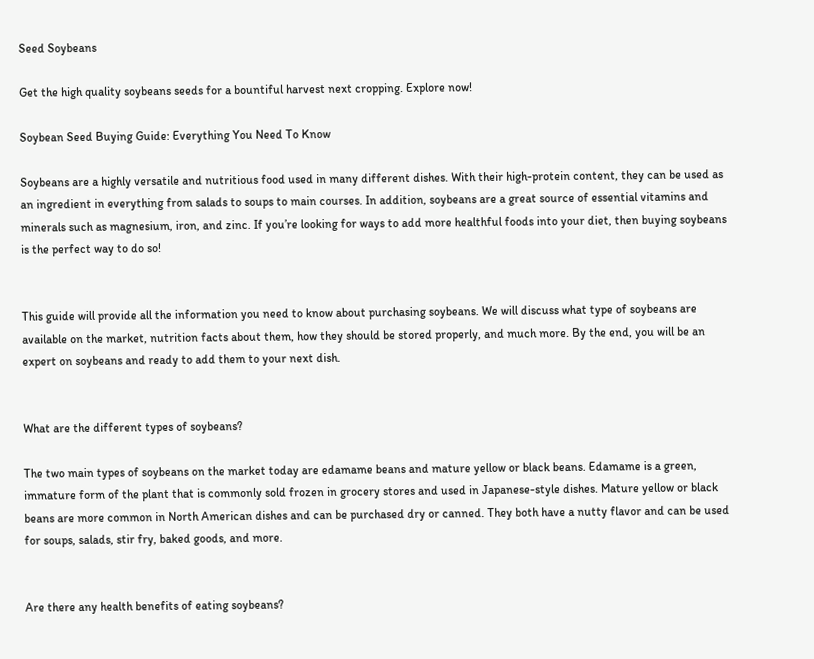Seed Soybeans

Get the high quality soybeans seeds for a bountiful harvest next cropping. Explore now!

Soybean Seed Buying Guide: Everything You Need To Know

Soybeans are a highly versatile and nutritious food used in many different dishes. With their high-protein content, they can be used as an ingredient in everything from salads to soups to main courses. In addition, soybeans are a great source of essential vitamins and minerals such as magnesium, iron, and zinc. If you’re looking for ways to add more healthful foods into your diet, then buying soybeans is the perfect way to do so!


This guide will provide all the information you need to know about purchasing soybeans. We will discuss what type of soybeans are available on the market, nutrition facts about them, how they should be stored properly, and much more. By the end, you will be an expert on soybeans and ready to add them to your next dish.


What are the different types of soybeans?

The two main types of soybeans on the market today are edamame beans and mature yellow or black beans. Edamame is a green, immature form of the plant that is commonly sold frozen in grocery stores and used in Japanese-style dishes. Mature yellow or black beans are more common in North American dishes and can be purchased dry or canned. They both have a nutty flavor and can be used for soups, salads, stir fry, baked goods, and more.


Are there any health benefits of eating soybeans?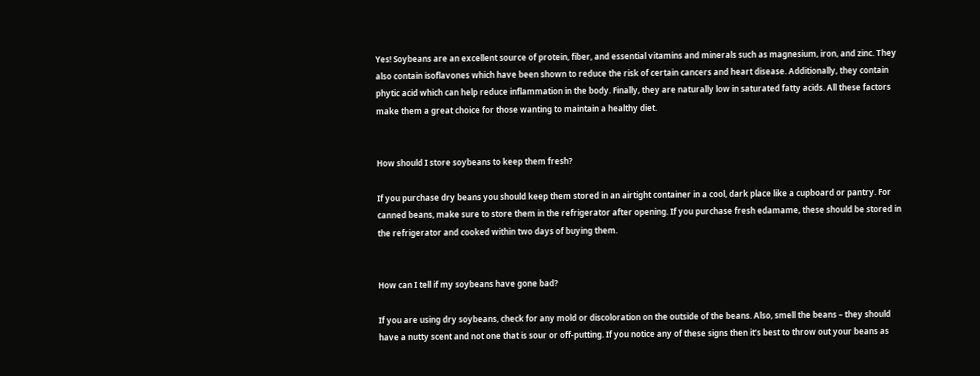Yes! Soybeans are an excellent source of protein, fiber, and essential vitamins and minerals such as magnesium, iron, and zinc. They also contain isoflavones which have been shown to reduce the risk of certain cancers and heart disease. Additionally, they contain phytic acid which can help reduce inflammation in the body. Finally, they are naturally low in saturated fatty acids. All these factors make them a great choice for those wanting to maintain a healthy diet.


How should I store soybeans to keep them fresh?

If you purchase dry beans you should keep them stored in an airtight container in a cool, dark place like a cupboard or pantry. For canned beans, make sure to store them in the refrigerator after opening. If you purchase fresh edamame, these should be stored in the refrigerator and cooked within two days of buying them.


How can I tell if my soybeans have gone bad?

If you are using dry soybeans, check for any mold or discoloration on the outside of the beans. Also, smell the beans – they should have a nutty scent and not one that is sour or off-putting. If you notice any of these signs then it’s best to throw out your beans as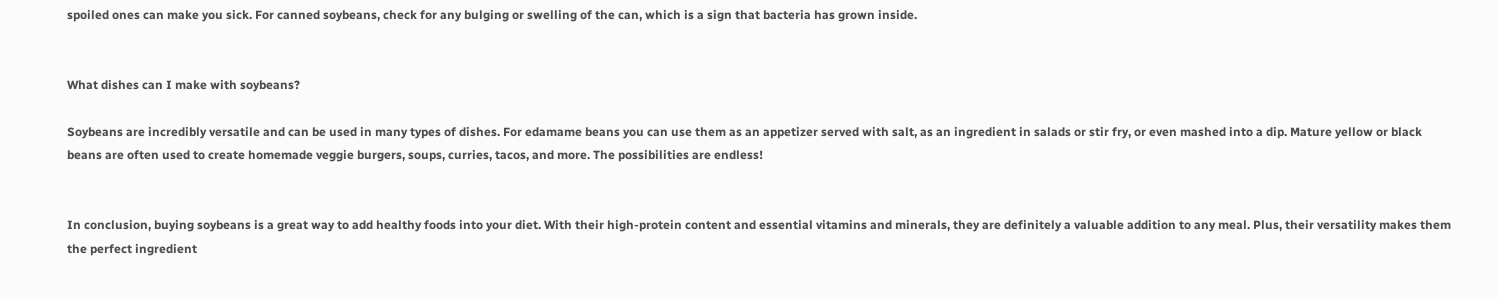spoiled ones can make you sick. For canned soybeans, check for any bulging or swelling of the can, which is a sign that bacteria has grown inside.


What dishes can I make with soybeans?

Soybeans are incredibly versatile and can be used in many types of dishes. For edamame beans you can use them as an appetizer served with salt, as an ingredient in salads or stir fry, or even mashed into a dip. Mature yellow or black beans are often used to create homemade veggie burgers, soups, curries, tacos, and more. The possibilities are endless!


In conclusion, buying soybeans is a great way to add healthy foods into your diet. With their high-protein content and essential vitamins and minerals, they are definitely a valuable addition to any meal. Plus, their versatility makes them the perfect ingredient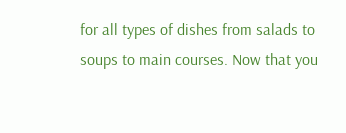for all types of dishes from salads to soups to main courses. Now that you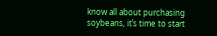know all about purchasing soybeans, it’s time to start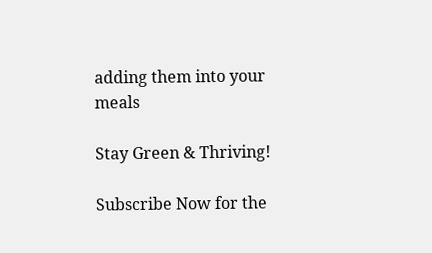adding them into your meals

Stay Green & Thriving!

Subscribe Now for the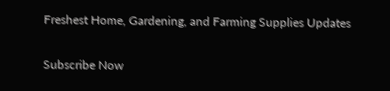Freshest Home, Gardening, and Farming Supplies Updates

Subscribe Now